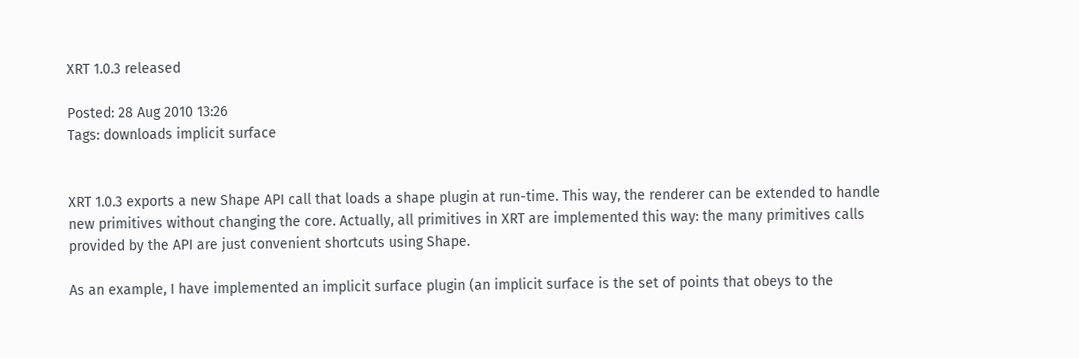XRT 1.0.3 released

Posted: 28 Aug 2010 13:26
Tags: downloads implicit surface


XRT 1.0.3 exports a new Shape API call that loads a shape plugin at run-time. This way, the renderer can be extended to handle new primitives without changing the core. Actually, all primitives in XRT are implemented this way: the many primitives calls provided by the API are just convenient shortcuts using Shape.

As an example, I have implemented an implicit surface plugin (an implicit surface is the set of points that obeys to the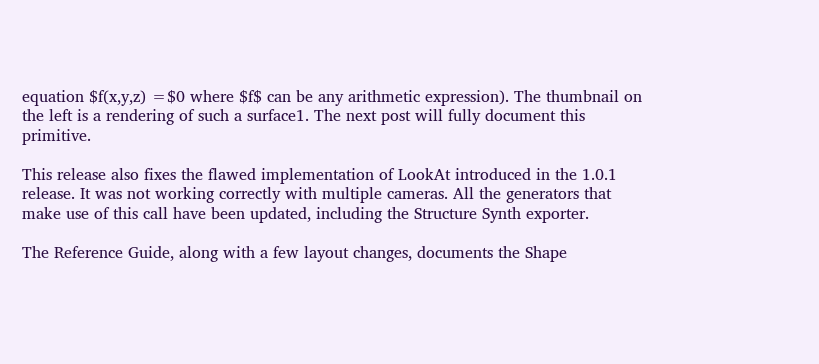equation $f(x,y,z) =$0 where $f$ can be any arithmetic expression). The thumbnail on the left is a rendering of such a surface1. The next post will fully document this primitive.

This release also fixes the flawed implementation of LookAt introduced in the 1.0.1 release. It was not working correctly with multiple cameras. All the generators that make use of this call have been updated, including the Structure Synth exporter.

The Reference Guide, along with a few layout changes, documents the Shape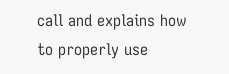call and explains how to properly use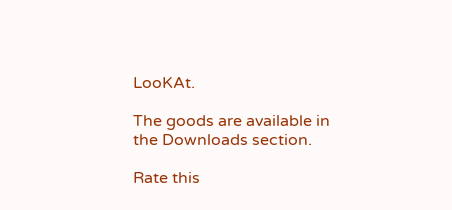LooKAt.

The goods are available in the Downloads section.

Rate this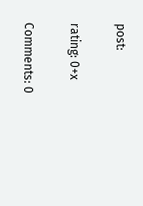post:

rating: 0+x

Comments: 0